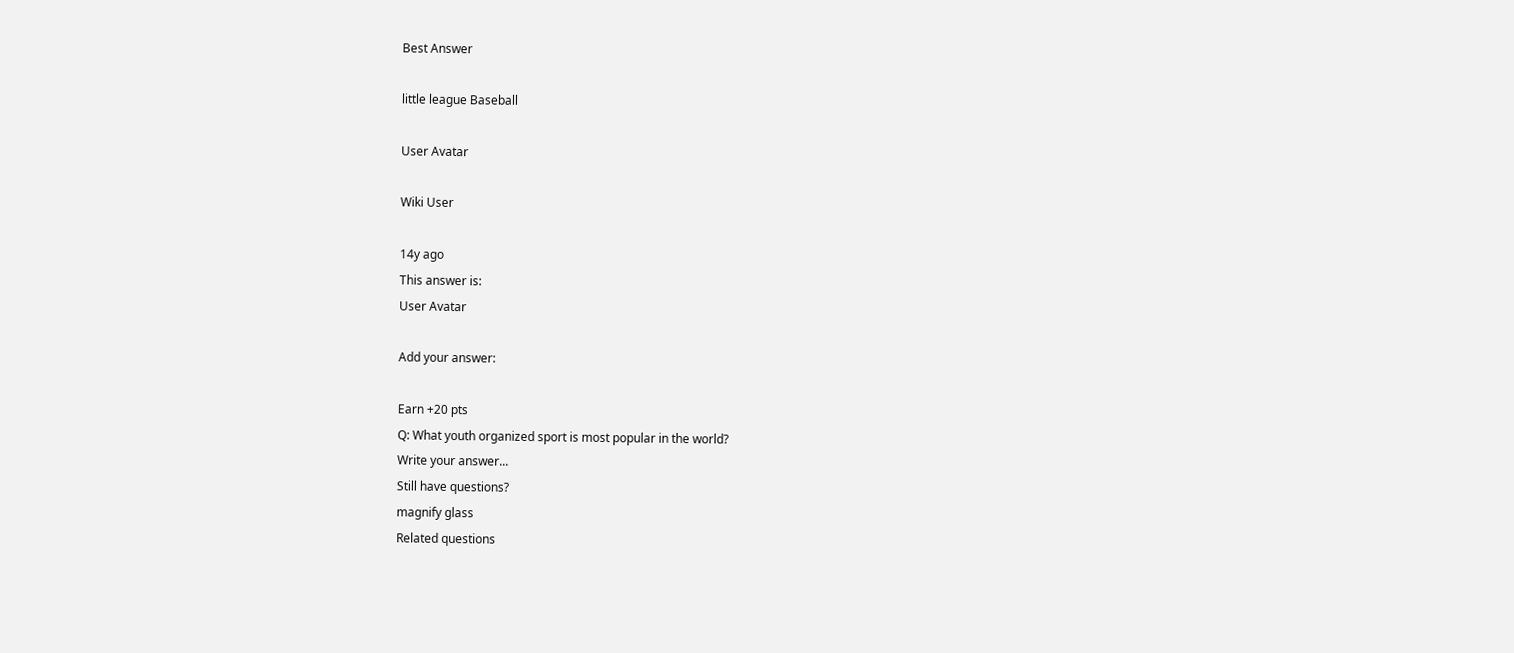Best Answer

little league Baseball

User Avatar

Wiki User

14y ago
This answer is:
User Avatar

Add your answer:

Earn +20 pts
Q: What youth organized sport is most popular in the world?
Write your answer...
Still have questions?
magnify glass
Related questions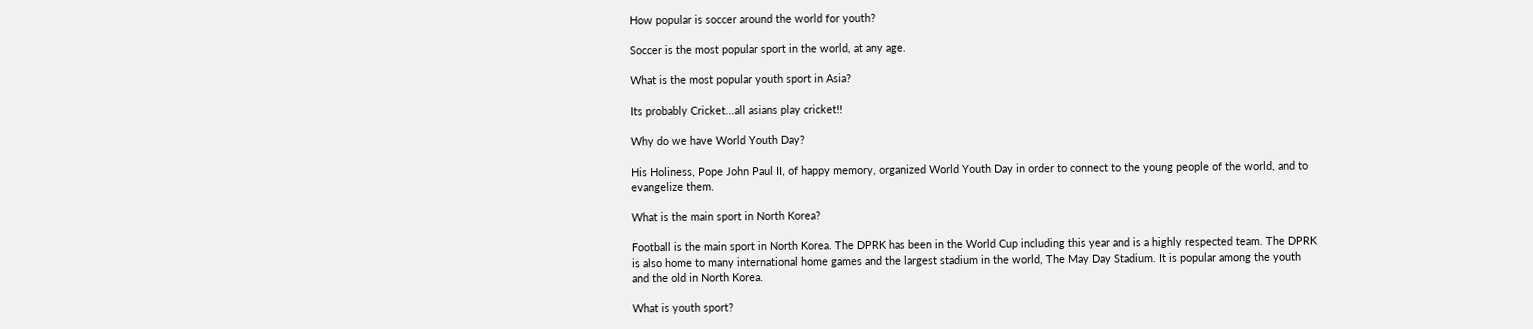How popular is soccer around the world for youth?

Soccer is the most popular sport in the world, at any age.

What is the most popular youth sport in Asia?

Its probably Cricket...all asians play cricket!!

Why do we have World Youth Day?

His Holiness, Pope John Paul II, of happy memory, organized World Youth Day in order to connect to the young people of the world, and to evangelize them.

What is the main sport in North Korea?

Football is the main sport in North Korea. The DPRK has been in the World Cup including this year and is a highly respected team. The DPRK is also home to many international home games and the largest stadium in the world, The May Day Stadium. It is popular among the youth and the old in North Korea.

What is youth sport?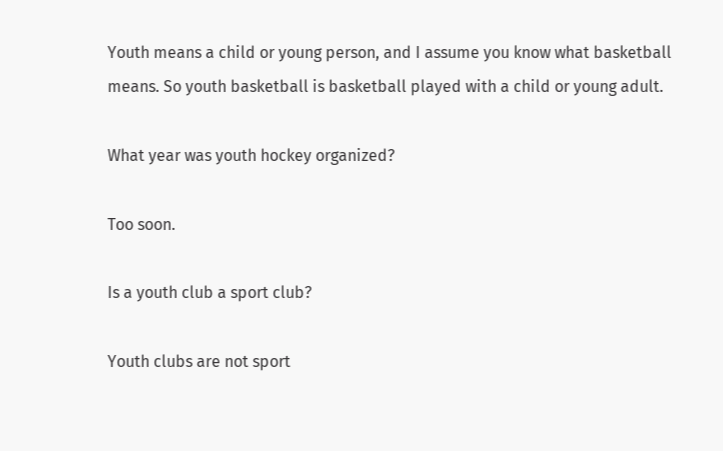Youth means a child or young person, and I assume you know what basketball means. So youth basketball is basketball played with a child or young adult.

What year was youth hockey organized?

Too soon.

Is a youth club a sport club?

Youth clubs are not sport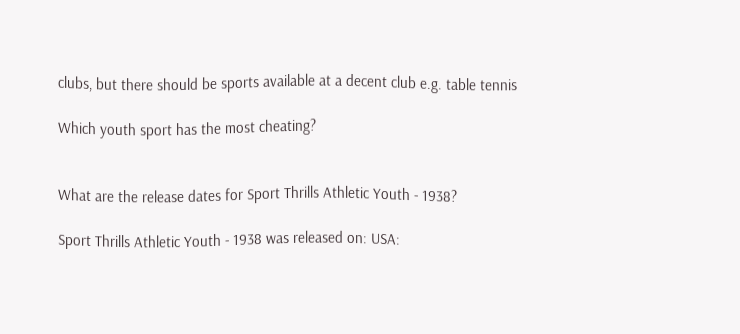clubs, but there should be sports available at a decent club e.g. table tennis

Which youth sport has the most cheating?


What are the release dates for Sport Thrills Athletic Youth - 1938?

Sport Thrills Athletic Youth - 1938 was released on: USA: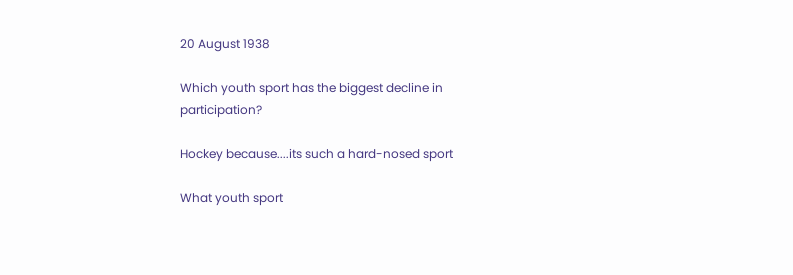20 August 1938

Which youth sport has the biggest decline in participation?

Hockey because....its such a hard-nosed sport

What youth sport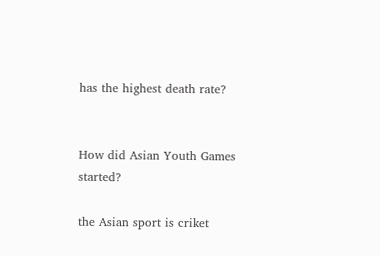has the highest death rate?


How did Asian Youth Games started?

the Asian sport is criket